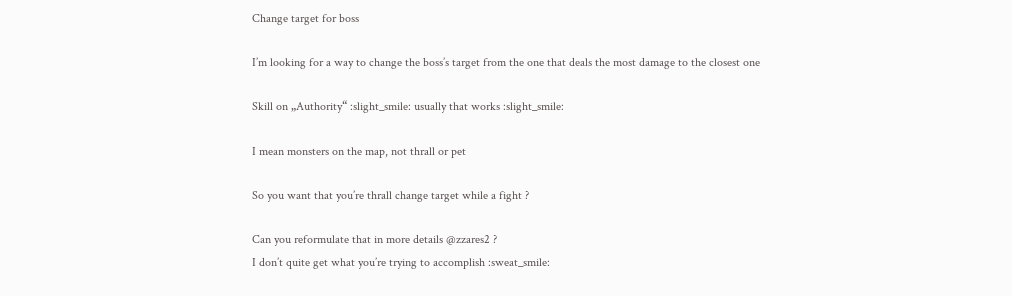Change target for boss

I’m looking for a way to change the boss’s target from the one that deals the most damage to the closest one

Skill on „Authority“ :slight_smile: usually that works :slight_smile:

I mean monsters on the map, not thrall or pet

So you want that you’re thrall change target while a fight ?

Can you reformulate that in more details @zzares2 ?
I don’t quite get what you’re trying to accomplish :sweat_smile: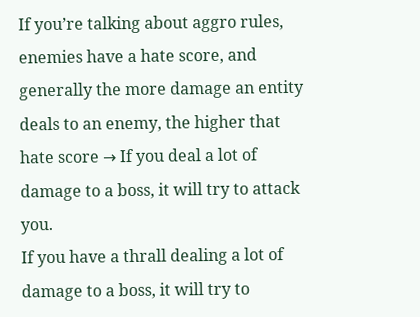If you’re talking about aggro rules, enemies have a hate score, and generally the more damage an entity deals to an enemy, the higher that hate score → If you deal a lot of damage to a boss, it will try to attack you.
If you have a thrall dealing a lot of damage to a boss, it will try to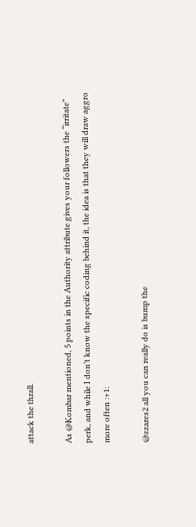attack the thrall.

As @Kombar mentioned, 5 points in the Authority attribute gives your followers the “irritate” perk, and while I don’t know the specific coding behind it, the idea is that they will draw aggro more often :+1:

@zzares2 all you can really do is bump the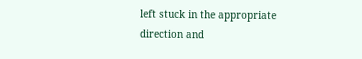left stuck in the appropriate direction and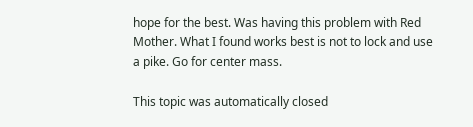hope for the best. Was having this problem with Red Mother. What I found works best is not to lock and use a pike. Go for center mass.

This topic was automatically closed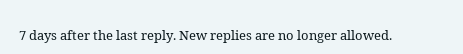7 days after the last reply. New replies are no longer allowed.